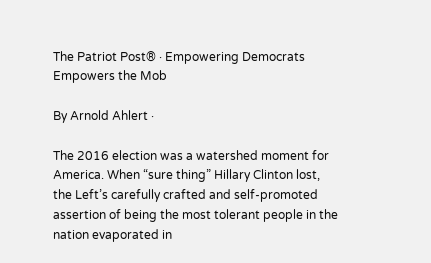The Patriot Post® · Empowering Democrats Empowers the Mob

By Arnold Ahlert ·

The 2016 election was a watershed moment for America. When “sure thing” Hillary Clinton lost, the Left’s carefully crafted and self-promoted assertion of being the most tolerant people in the nation evaporated in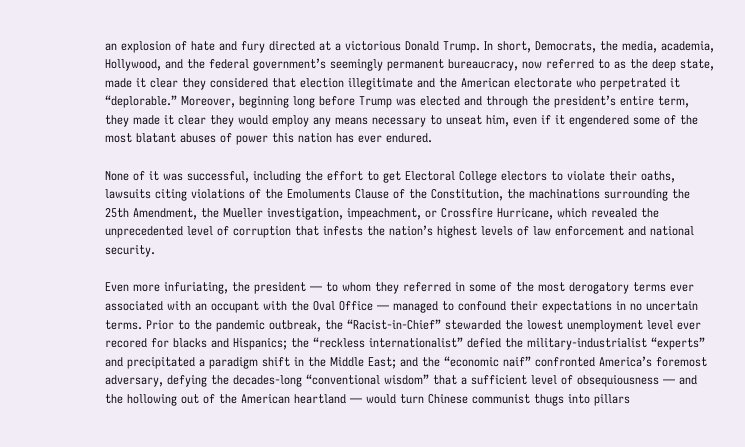an explosion of hate and fury directed at a victorious Donald Trump. In short, Democrats, the media, academia, Hollywood, and the federal government’s seemingly permanent bureaucracy, now referred to as the deep state, made it clear they considered that election illegitimate and the American electorate who perpetrated it “deplorable.” Moreover, beginning long before Trump was elected and through the president’s entire term, they made it clear they would employ any means necessary to unseat him, even if it engendered some of the most blatant abuses of power this nation has ever endured.

None of it was successful, including the effort to get Electoral College electors to violate their oaths, lawsuits citing violations of the Emoluments Clause of the Constitution, the machinations surrounding the 25th Amendment, the Mueller investigation, impeachment, or Crossfire Hurricane, which revealed the unprecedented level of corruption that infests the nation’s highest levels of law enforcement and national security.

Even more infuriating, the president — to whom they referred in some of the most derogatory terms ever associated with an occupant with the Oval Office — managed to confound their expectations in no uncertain terms. Prior to the pandemic outbreak, the “Racist-in-Chief” stewarded the lowest unemployment level ever recored for blacks and Hispanics; the “reckless internationalist” defied the military-industrialist “experts” and precipitated a paradigm shift in the Middle East; and the “economic naif” confronted America’s foremost adversary, defying the decades-long “conventional wisdom” that a sufficient level of obsequiousness — and the hollowing out of the American heartland — would turn Chinese communist thugs into pillars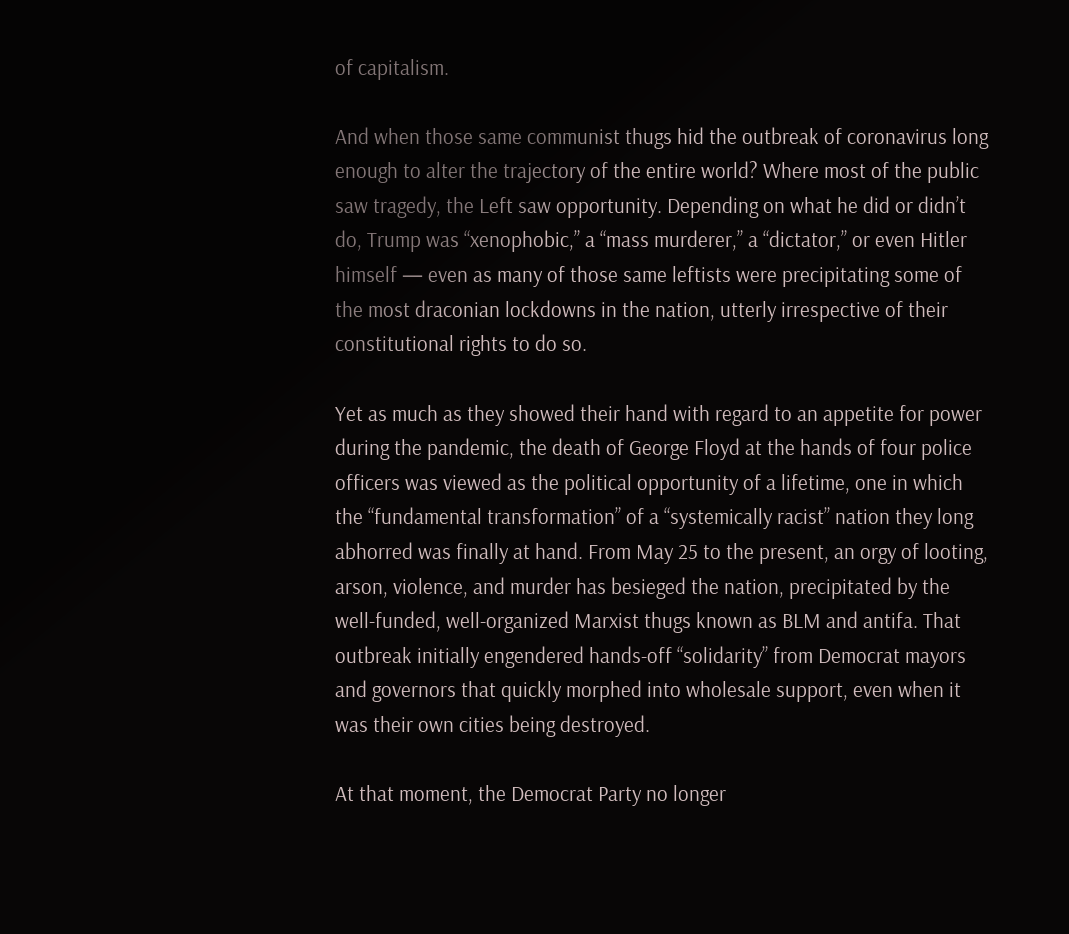of capitalism.

And when those same communist thugs hid the outbreak of coronavirus long enough to alter the trajectory of the entire world? Where most of the public saw tragedy, the Left saw opportunity. Depending on what he did or didn’t do, Trump was “xenophobic,” a “mass murderer,” a “dictator,” or even Hitler himself — even as many of those same leftists were precipitating some of the most draconian lockdowns in the nation, utterly irrespective of their constitutional rights to do so.

Yet as much as they showed their hand with regard to an appetite for power during the pandemic, the death of George Floyd at the hands of four police officers was viewed as the political opportunity of a lifetime, one in which the “fundamental transformation” of a “systemically racist” nation they long abhorred was finally at hand. From May 25 to the present, an orgy of looting, arson, violence, and murder has besieged the nation, precipitated by the well-funded, well-organized Marxist thugs known as BLM and antifa. That outbreak initially engendered hands-off “solidarity” from Democrat mayors and governors that quickly morphed into wholesale support, even when it was their own cities being destroyed.

At that moment, the Democrat Party no longer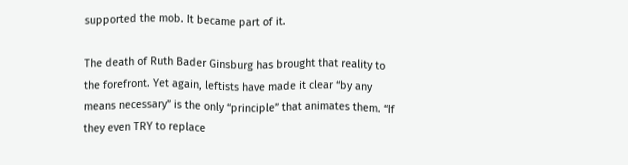supported the mob. It became part of it.

The death of Ruth Bader Ginsburg has brought that reality to the forefront. Yet again, leftists have made it clear “by any means necessary” is the only “principle” that animates them. “If they even TRY to replace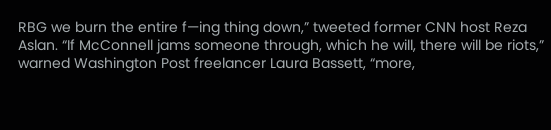RBG we burn the entire f—ing thing down,” tweeted former CNN host Reza Aslan. “If McConnell jams someone through, which he will, there will be riots,” warned Washington Post freelancer Laura Bassett, “more,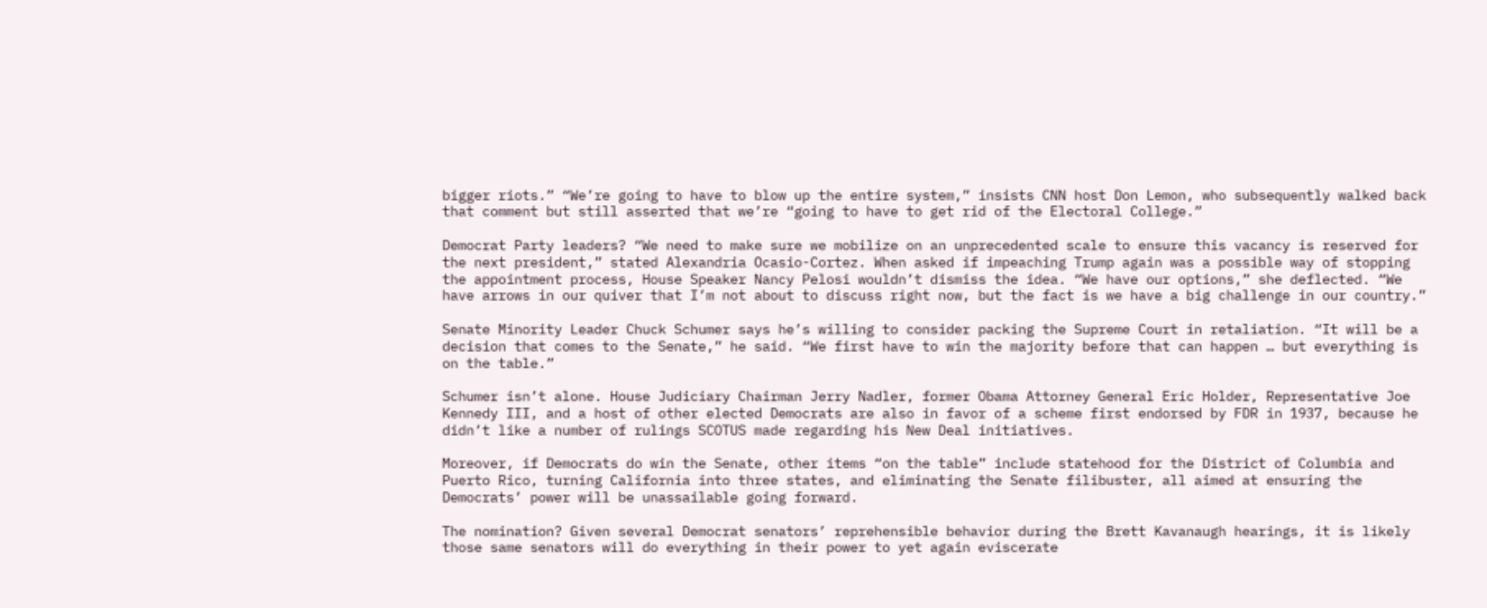bigger riots.” “We’re going to have to blow up the entire system,” insists CNN host Don Lemon, who subsequently walked back that comment but still asserted that we’re “going to have to get rid of the Electoral College.”

Democrat Party leaders? “We need to make sure we mobilize on an unprecedented scale to ensure this vacancy is reserved for the next president,” stated Alexandria Ocasio-Cortez. When asked if impeaching Trump again was a possible way of stopping the appointment process, House Speaker Nancy Pelosi wouldn’t dismiss the idea. “We have our options,” she deflected. “We have arrows in our quiver that I’m not about to discuss right now, but the fact is we have a big challenge in our country.”

Senate Minority Leader Chuck Schumer says he’s willing to consider packing the Supreme Court in retaliation. “It will be a decision that comes to the Senate,” he said. “We first have to win the majority before that can happen … but everything is on the table.”

Schumer isn’t alone. House Judiciary Chairman Jerry Nadler, former Obama Attorney General Eric Holder, Representative Joe Kennedy III, and a host of other elected Democrats are also in favor of a scheme first endorsed by FDR in 1937, because he didn’t like a number of rulings SCOTUS made regarding his New Deal initiatives.

Moreover, if Democrats do win the Senate, other items “on the table” include statehood for the District of Columbia and Puerto Rico, turning California into three states, and eliminating the Senate filibuster, all aimed at ensuring the Democrats’ power will be unassailable going forward.

The nomination? Given several Democrat senators’ reprehensible behavior during the Brett Kavanaugh hearings, it is likely those same senators will do everything in their power to yet again eviscerate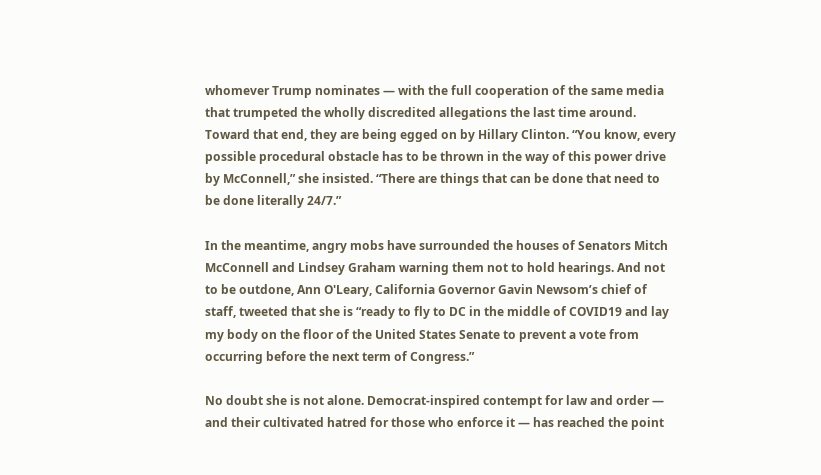whomever Trump nominates — with the full cooperation of the same media that trumpeted the wholly discredited allegations the last time around. Toward that end, they are being egged on by Hillary Clinton. “You know, every possible procedural obstacle has to be thrown in the way of this power drive by McConnell,” she insisted. “There are things that can be done that need to be done literally 24/7.”

In the meantime, angry mobs have surrounded the houses of Senators Mitch McConnell and Lindsey Graham warning them not to hold hearings. And not to be outdone, Ann O'Leary, California Governor Gavin Newsom’s chief of staff, tweeted that she is “ready to fly to DC in the middle of COVID19 and lay my body on the floor of the United States Senate to prevent a vote from occurring before the next term of Congress.”

No doubt she is not alone. Democrat-inspired contempt for law and order — and their cultivated hatred for those who enforce it — has reached the point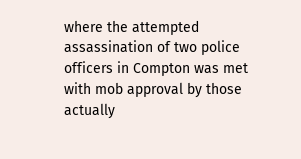where the attempted assassination of two police officers in Compton was met with mob approval by those actually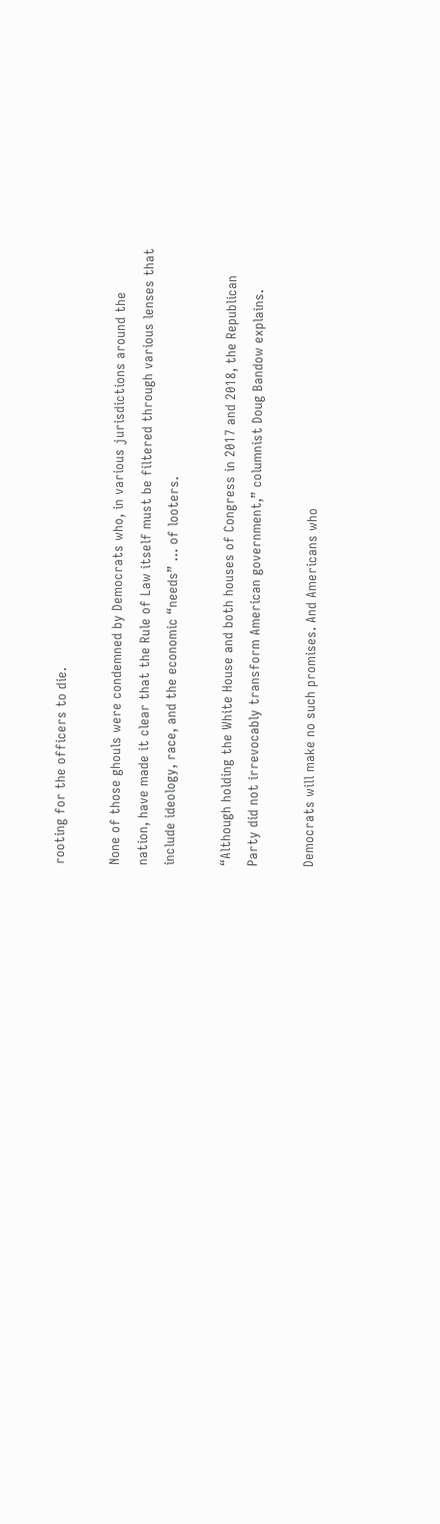rooting for the officers to die.

None of those ghouls were condemned by Democrats who, in various jurisdictions around the nation, have made it clear that the Rule of Law itself must be filtered through various lenses that include ideology, race, and the economic “needs” … of looters.

“Although holding the White House and both houses of Congress in 2017 and 2018, the Republican Party did not irrevocably transform American government,” columnist Doug Bandow explains.

Democrats will make no such promises. And Americans who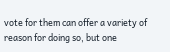vote for them can offer a variety of reason for doing so, but one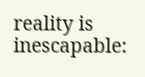reality is inescapable: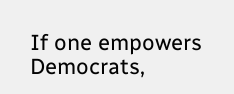If one empowers Democrats,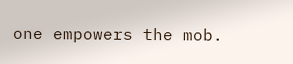one empowers the mob.